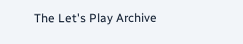The Let's Play Archive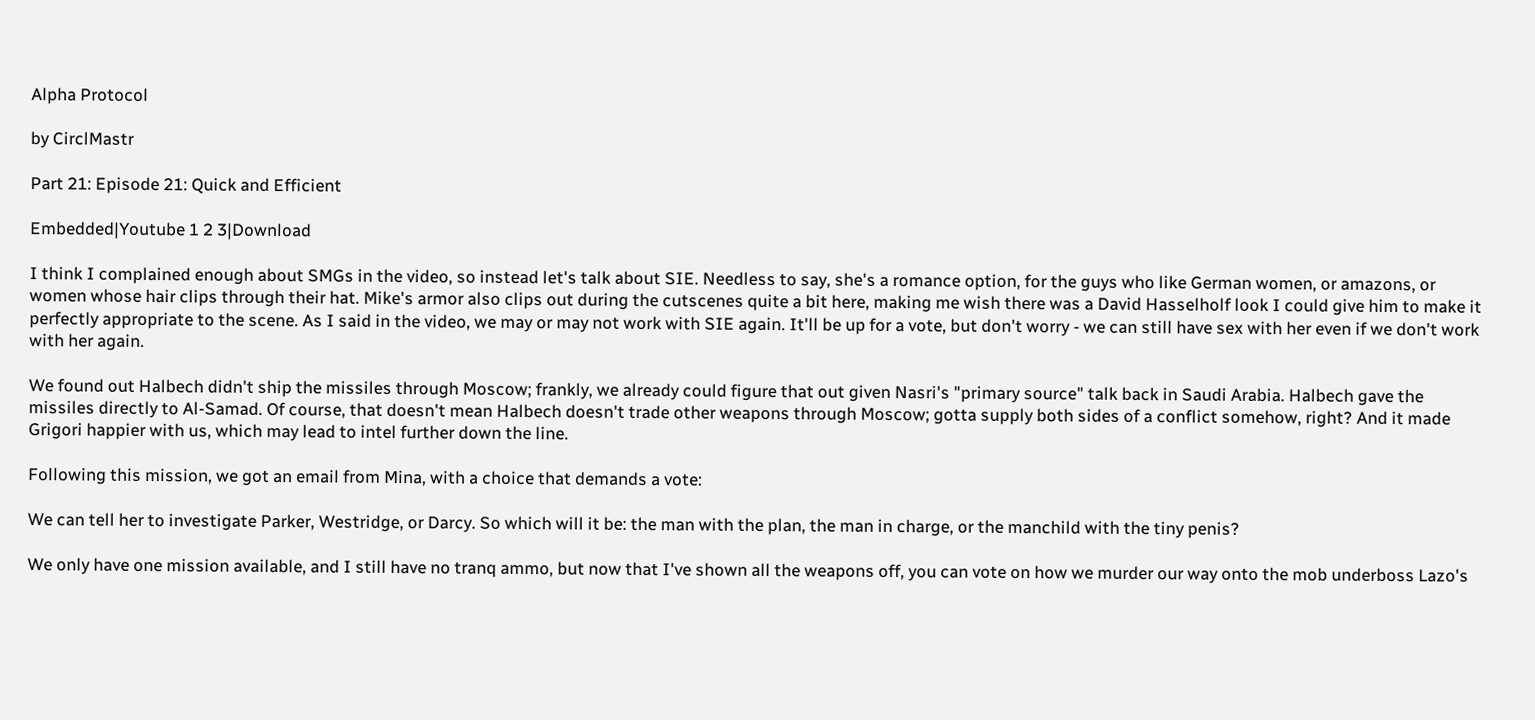Alpha Protocol

by CirclMastr

Part 21: Episode 21: Quick and Efficient

Embedded|Youtube 1 2 3|Download

I think I complained enough about SMGs in the video, so instead let's talk about SIE. Needless to say, she's a romance option, for the guys who like German women, or amazons, or women whose hair clips through their hat. Mike's armor also clips out during the cutscenes quite a bit here, making me wish there was a David Hasselholf look I could give him to make it perfectly appropriate to the scene. As I said in the video, we may or may not work with SIE again. It'll be up for a vote, but don't worry - we can still have sex with her even if we don't work with her again.

We found out Halbech didn't ship the missiles through Moscow; frankly, we already could figure that out given Nasri's "primary source" talk back in Saudi Arabia. Halbech gave the missiles directly to Al-Samad. Of course, that doesn't mean Halbech doesn't trade other weapons through Moscow; gotta supply both sides of a conflict somehow, right? And it made Grigori happier with us, which may lead to intel further down the line.

Following this mission, we got an email from Mina, with a choice that demands a vote:

We can tell her to investigate Parker, Westridge, or Darcy. So which will it be: the man with the plan, the man in charge, or the manchild with the tiny penis?

We only have one mission available, and I still have no tranq ammo, but now that I've shown all the weapons off, you can vote on how we murder our way onto the mob underboss Lazo's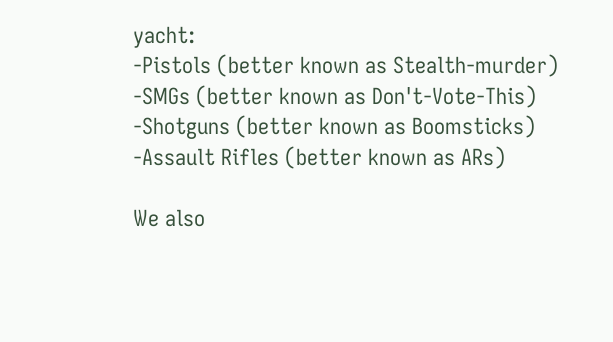yacht:
-Pistols (better known as Stealth-murder)
-SMGs (better known as Don't-Vote-This)
-Shotguns (better known as Boomsticks)
-Assault Rifles (better known as ARs)

We also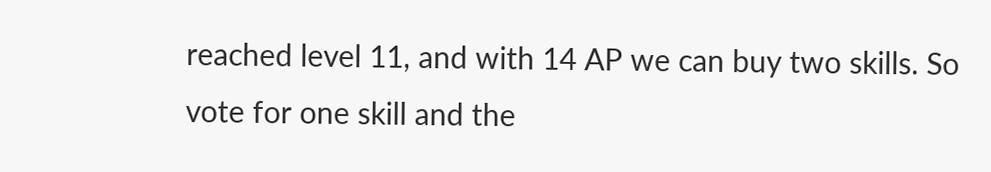reached level 11, and with 14 AP we can buy two skills. So vote for one skill and the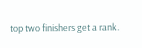top two finishers get a rank.